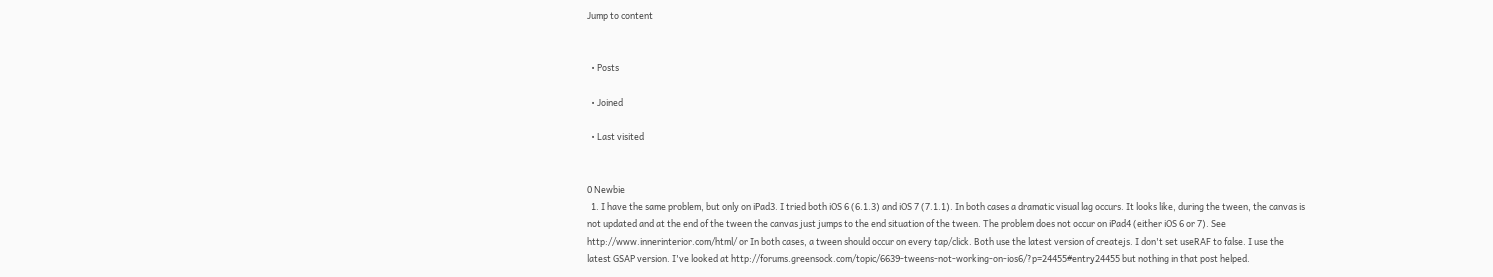Jump to content


  • Posts

  • Joined

  • Last visited


0 Newbie
  1. I have the same problem, but only on iPad3. I tried both iOS 6 (6.1.3) and iOS 7 (7.1.1). In both cases a dramatic visual lag occurs. It looks like, during the tween, the canvas is not updated and at the end of the tween the canvas just jumps to the end situation of the tween. The problem does not occur on iPad4 (either iOS 6 or 7). See http://www.innerinterior.com/html/ or In both cases, a tween should occur on every tap/click. Both use the latest version of createjs. I don't set useRAF to false. I use the latest GSAP version. I've looked at http://forums.greensock.com/topic/6639-tweens-not-working-on-ios6/?p=24455#entry24455 but nothing in that post helped.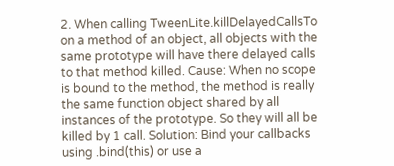2. When calling TweenLite.killDelayedCallsTo on a method of an object, all objects with the same prototype will have there delayed calls to that method killed. Cause: When no scope is bound to the method, the method is really the same function object shared by all instances of the prototype. So they will all be killed by 1 call. Solution: Bind your callbacks using .bind(this) or use a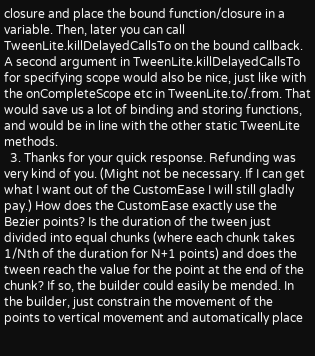closure and place the bound function/closure in a variable. Then, later you can call TweenLite.killDelayedCallsTo on the bound callback. A second argument in TweenLite.killDelayedCallsTo for specifying scope would also be nice, just like with the onCompleteScope etc in TweenLite.to/.from. That would save us a lot of binding and storing functions, and would be in line with the other static TweenLite methods.
  3. Thanks for your quick response. Refunding was very kind of you. (Might not be necessary. If I can get what I want out of the CustomEase I will still gladly pay.) How does the CustomEase exactly use the Bezier points? Is the duration of the tween just divided into equal chunks (where each chunk takes 1/Nth of the duration for N+1 points) and does the tween reach the value for the point at the end of the chunk? If so, the builder could easily be mended. In the builder, just constrain the movement of the points to vertical movement and automatically place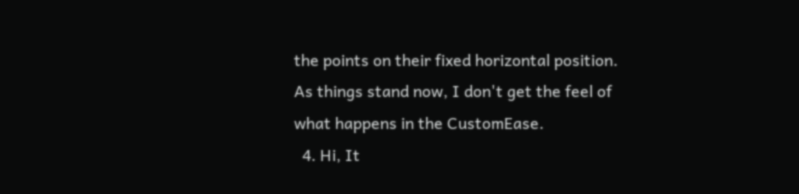the points on their fixed horizontal position. As things stand now, I don't get the feel of what happens in the CustomEase.
  4. Hi, It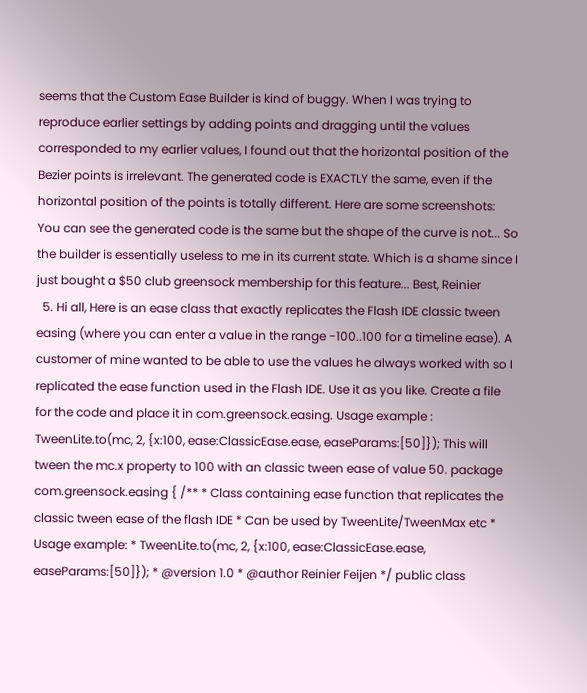seems that the Custom Ease Builder is kind of buggy. When I was trying to reproduce earlier settings by adding points and dragging until the values corresponded to my earlier values, I found out that the horizontal position of the Bezier points is irrelevant. The generated code is EXACTLY the same, even if the horizontal position of the points is totally different. Here are some screenshots: You can see the generated code is the same but the shape of the curve is not... So the builder is essentially useless to me in its current state. Which is a shame since I just bought a $50 club greensock membership for this feature... Best, Reinier
  5. Hi all, Here is an ease class that exactly replicates the Flash IDE classic tween easing (where you can enter a value in the range -100..100 for a timeline ease). A customer of mine wanted to be able to use the values he always worked with so I replicated the ease function used in the Flash IDE. Use it as you like. Create a file for the code and place it in com.greensock.easing. Usage example : TweenLite.to(mc, 2, {x:100, ease:ClassicEase.ease, easeParams:[50]}); This will tween the mc.x property to 100 with an classic tween ease of value 50. package com.greensock.easing { /** * Class containing ease function that replicates the classic tween ease of the flash IDE * Can be used by TweenLite/TweenMax etc * Usage example: * TweenLite.to(mc, 2, {x:100, ease:ClassicEase.ease, easeParams:[50]}); * @version 1.0 * @author Reinier Feijen */ public class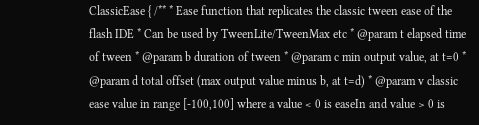ClassicEase { /** * Ease function that replicates the classic tween ease of the flash IDE * Can be used by TweenLite/TweenMax etc * @param t elapsed time of tween * @param b duration of tween * @param c min output value, at t=0 * @param d total offset (max output value minus b, at t=d) * @param v classic ease value in range [-100,100] where a value < 0 is easeIn and value > 0 is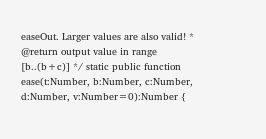easeOut. Larger values are also valid! * @return output value in range [b..(b+c)] */ static public function ease(t:Number, b:Number, c:Number, d:Number, v:Number=0):Number {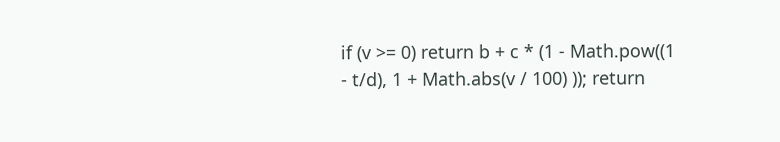if (v >= 0) return b + c * (1 - Math.pow((1 - t/d), 1 + Math.abs(v / 100) )); return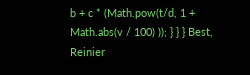b + c * (Math.pow(t/d, 1 + Math.abs(v / 100) )); } } } Best, Reinier